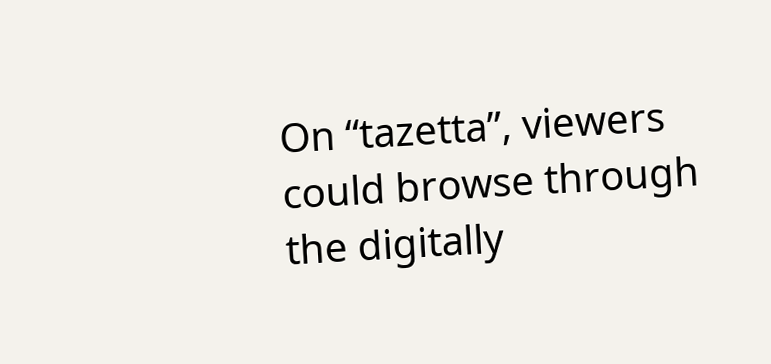On “tazetta”, viewers could browse through the digitally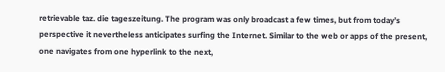retrievable taz. die tageszeitung. The program was only broadcast a few times, but from today’s perspective it nevertheless anticipates surfing the Internet. Similar to the web or apps of the present, one navigates from one hyperlink to the next,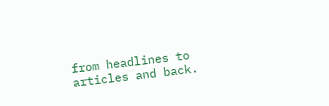from headlines to articles and back.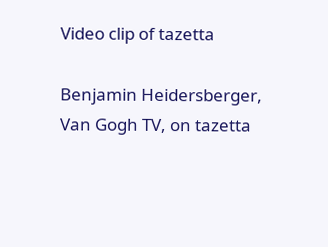Video clip of tazetta

Benjamin Heidersberger, Van Gogh TV, on tazetta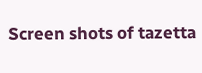Screen shots of tazetta